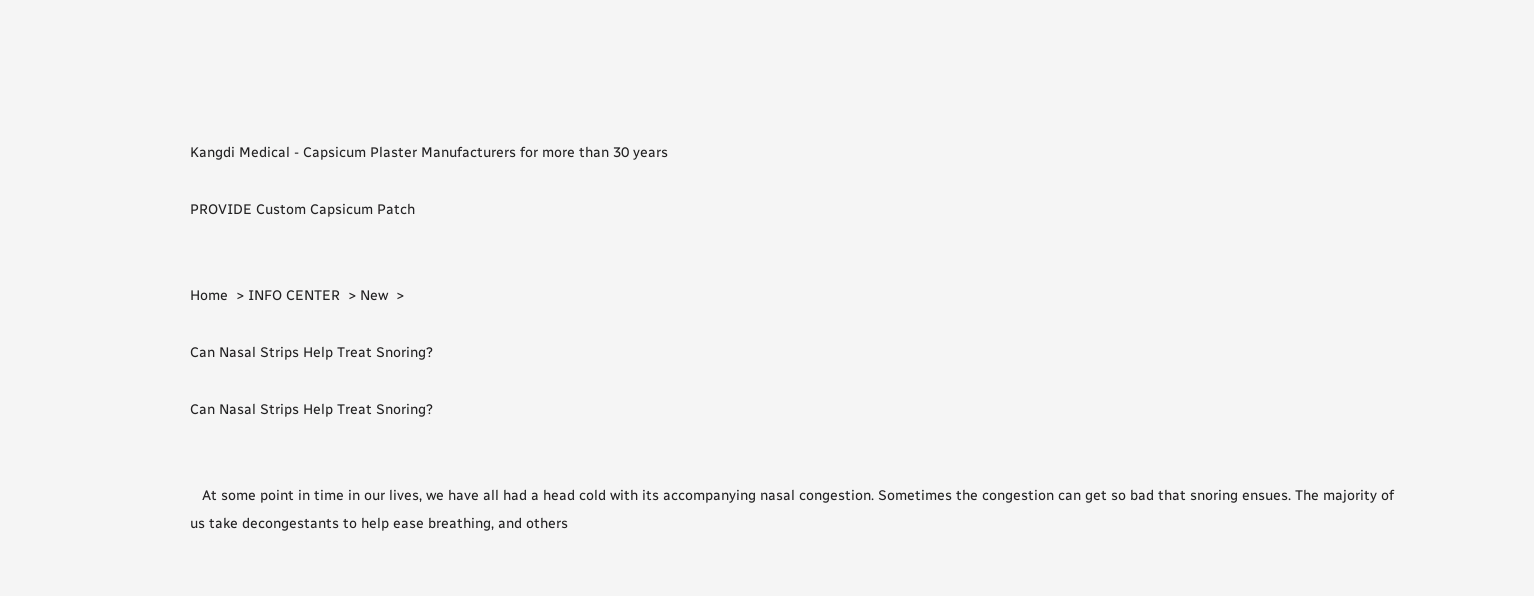Kangdi Medical - Capsicum Plaster Manufacturers for more than 30 years

PROVIDE Custom Capsicum Patch


Home  > INFO CENTER  > New  >

Can Nasal Strips Help Treat Snoring?

Can Nasal Strips Help Treat Snoring?


   At some point in time in our lives, we have all had a head cold with its accompanying nasal congestion. Sometimes the congestion can get so bad that snoring ensues. The majority of us take decongestants to help ease breathing, and others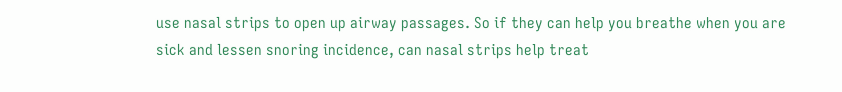use nasal strips to open up airway passages. So if they can help you breathe when you are sick and lessen snoring incidence, can nasal strips help treat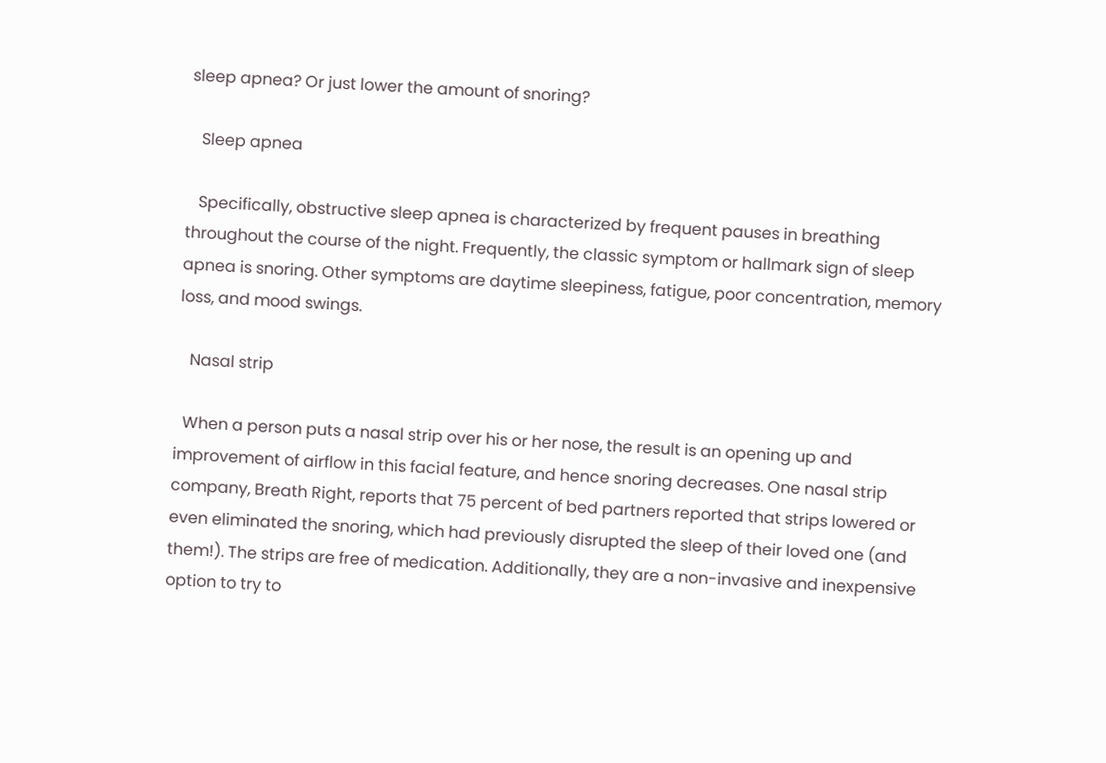sleep apnea? Or just lower the amount of snoring?

   Sleep apnea

   Specifically, obstructive sleep apnea is characterized by frequent pauses in breathing throughout the course of the night. Frequently, the classic symptom or hallmark sign of sleep apnea is snoring. Other symptoms are daytime sleepiness, fatigue, poor concentration, memory loss, and mood swings.

   Nasal strip

  When a person puts a nasal strip over his or her nose, the result is an opening up and improvement of airflow in this facial feature, and hence snoring decreases. One nasal strip company, Breath Right, reports that 75 percent of bed partners reported that strips lowered or even eliminated the snoring, which had previously disrupted the sleep of their loved one (and them!). The strips are free of medication. Additionally, they are a non-invasive and inexpensive option to try to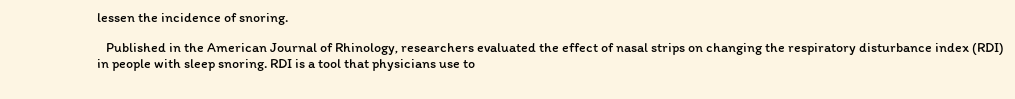lessen the incidence of snoring.

   Published in the American Journal of Rhinology, researchers evaluated the effect of nasal strips on changing the respiratory disturbance index (RDI) in people with sleep snoring. RDI is a tool that physicians use to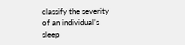classify the severity of an individual’s sleep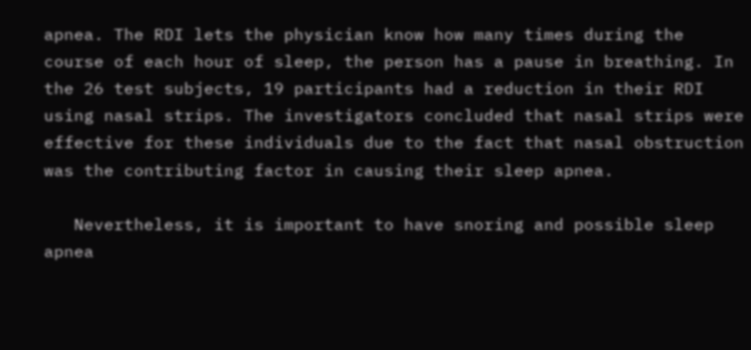apnea. The RDI lets the physician know how many times during the course of each hour of sleep, the person has a pause in breathing. In the 26 test subjects, 19 participants had a reduction in their RDI using nasal strips. The investigators concluded that nasal strips were effective for these individuals due to the fact that nasal obstruction was the contributing factor in causing their sleep apnea.

   Nevertheless, it is important to have snoring and possible sleep apnea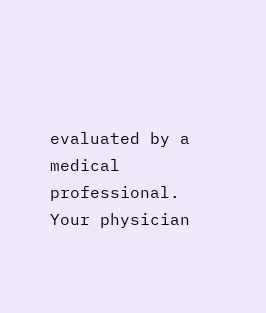evaluated by a medical professional. Your physician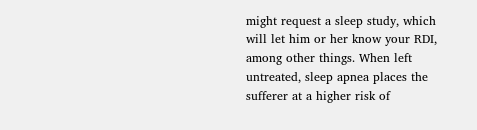might request a sleep study, which will let him or her know your RDI, among other things. When left untreated, sleep apnea places the sufferer at a higher risk of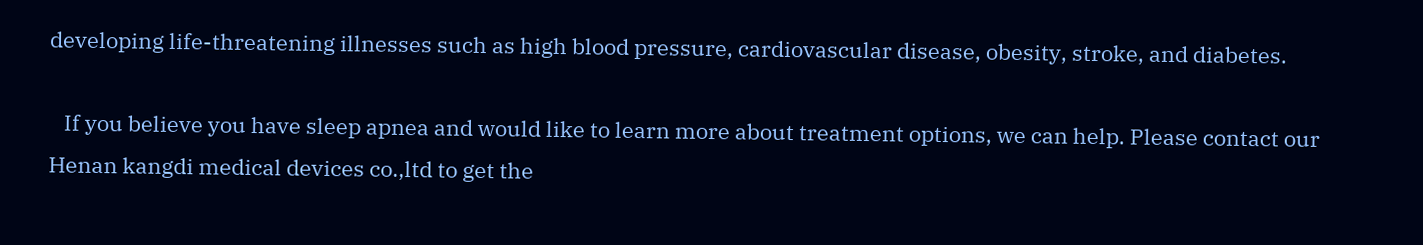developing life-threatening illnesses such as high blood pressure, cardiovascular disease, obesity, stroke, and diabetes.

   If you believe you have sleep apnea and would like to learn more about treatment options, we can help. Please contact our Henan kangdi medical devices co.,ltd to get the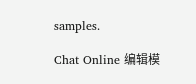samples.

Chat Online 编辑模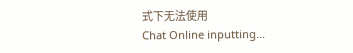式下无法使用
Chat Online inputting...